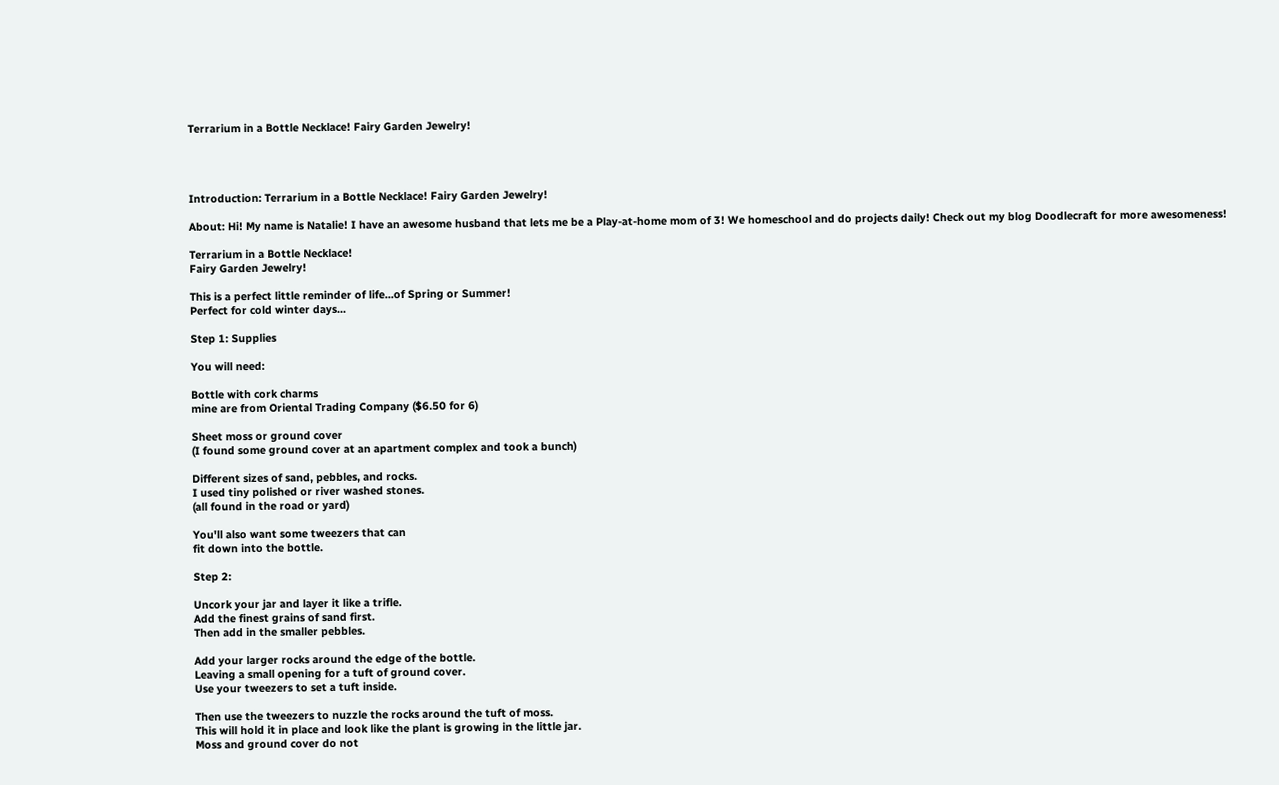Terrarium in a Bottle Necklace! Fairy Garden Jewelry!




Introduction: Terrarium in a Bottle Necklace! Fairy Garden Jewelry!

About: Hi! My name is Natalie! I have an awesome husband that lets me be a Play-at-home mom of 3! We homeschool and do projects daily! Check out my blog Doodlecraft for more awesomeness!

Terrarium in a Bottle Necklace!
Fairy Garden Jewelry!

This is a perfect little reminder of life...of Spring or Summer!
Perfect for cold winter days...

Step 1: Supplies

You will need:

Bottle with cork charms
mine are from Oriental Trading Company ($6.50 for 6)

Sheet moss or ground cover
(I found some ground cover at an apartment complex and took a bunch)

Different sizes of sand, pebbles, and rocks.
I used tiny polished or river washed stones.
(all found in the road or yard)

You'll also want some tweezers that can
fit down into the bottle.

Step 2:

Uncork your jar and layer it like a trifle.
Add the finest grains of sand first.
Then add in the smaller pebbles.

Add your larger rocks around the edge of the bottle.
Leaving a small opening for a tuft of ground cover.
Use your tweezers to set a tuft inside.

Then use the tweezers to nuzzle the rocks around the tuft of moss.
This will hold it in place and look like the plant is growing in the little jar.
Moss and ground cover do not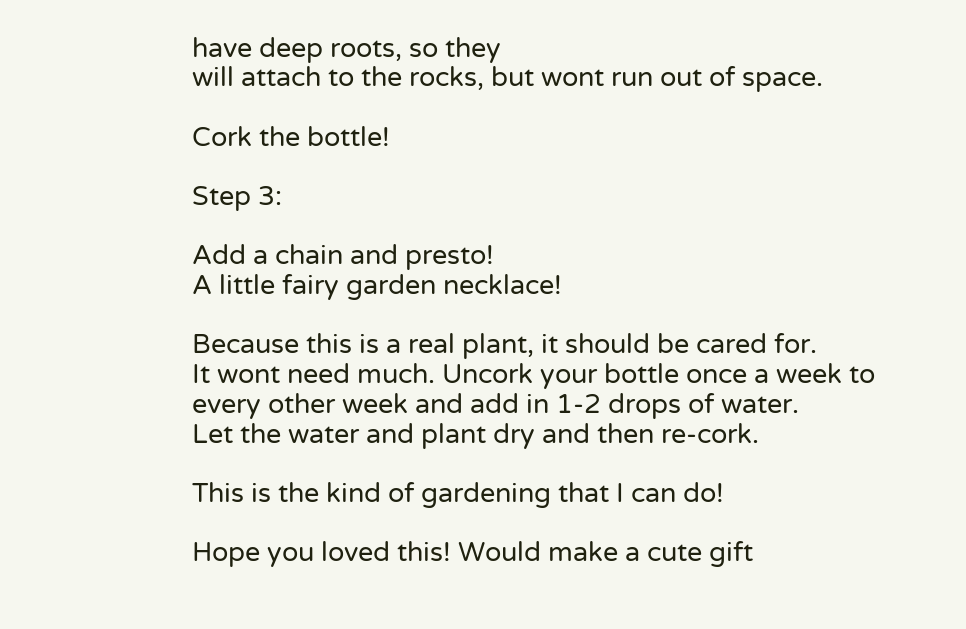have deep roots, so they
will attach to the rocks, but wont run out of space.

Cork the bottle!

Step 3:

Add a chain and presto!
A little fairy garden necklace!

Because this is a real plant, it should be cared for.
It wont need much. Uncork your bottle once a week to
every other week and add in 1-2 drops of water.
Let the water and plant dry and then re-cork.

This is the kind of gardening that I can do!

Hope you loved this! Would make a cute gift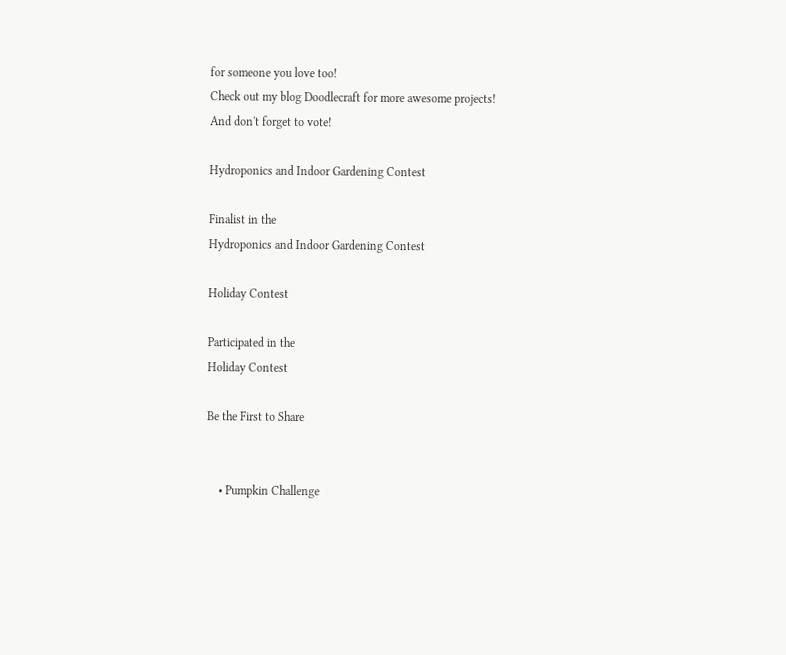for someone you love too!
Check out my blog Doodlecraft for more awesome projects!
And don't forget to vote!

Hydroponics and Indoor Gardening Contest

Finalist in the
Hydroponics and Indoor Gardening Contest

Holiday Contest

Participated in the
Holiday Contest

Be the First to Share


    • Pumpkin Challenge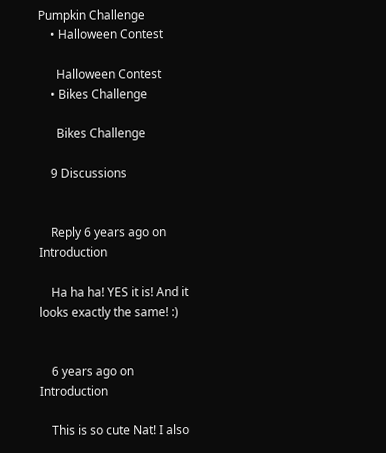Pumpkin Challenge
    • Halloween Contest

      Halloween Contest
    • Bikes Challenge

      Bikes Challenge

    9 Discussions


    Reply 6 years ago on Introduction

    Ha ha ha! YES it is! And it looks exactly the same! :)


    6 years ago on Introduction

    This is so cute Nat! I also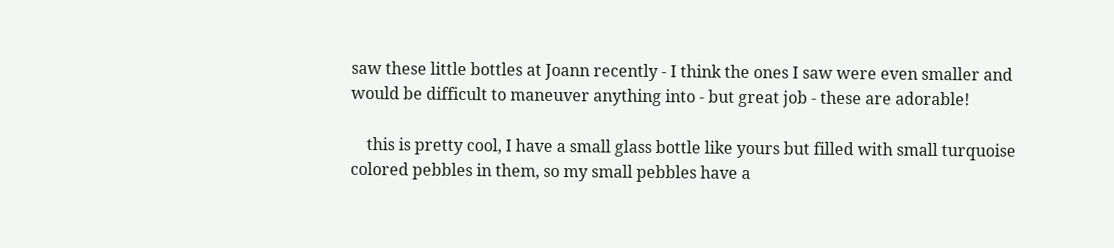saw these little bottles at Joann recently - I think the ones I saw were even smaller and would be difficult to maneuver anything into - but great job - these are adorable!

    this is pretty cool, I have a small glass bottle like yours but filled with small turquoise colored pebbles in them, so my small pebbles have a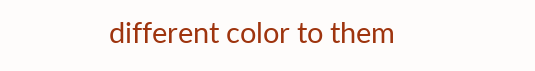different color to them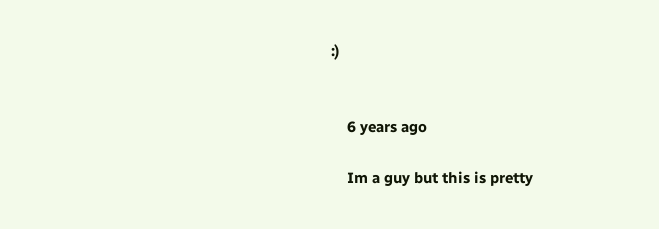:)


    6 years ago

    Im a guy but this is pretty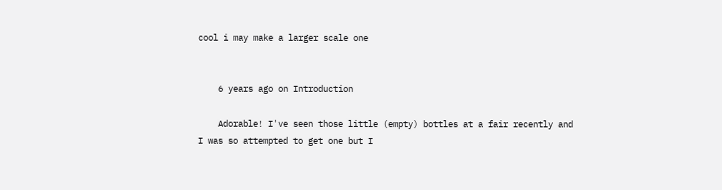cool i may make a larger scale one


    6 years ago on Introduction

    Adorable! I've seen those little (empty) bottles at a fair recently and I was so attempted to get one but I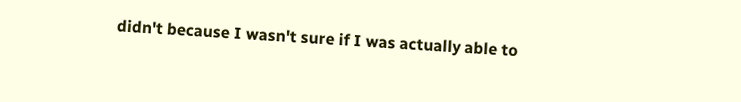didn't because I wasn't sure if I was actually able to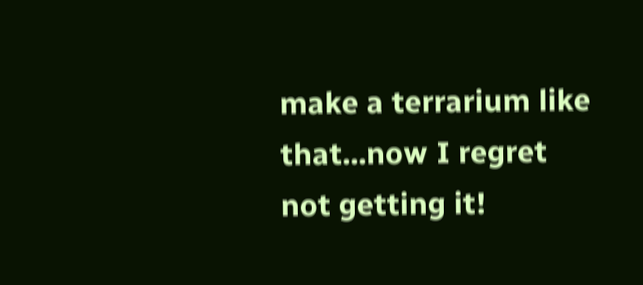make a terrarium like that...now I regret not getting it!